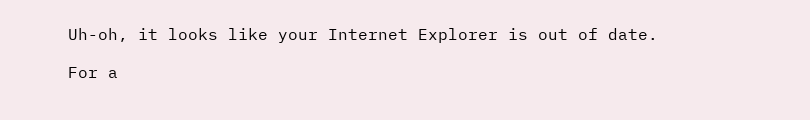Uh-oh, it looks like your Internet Explorer is out of date.

For a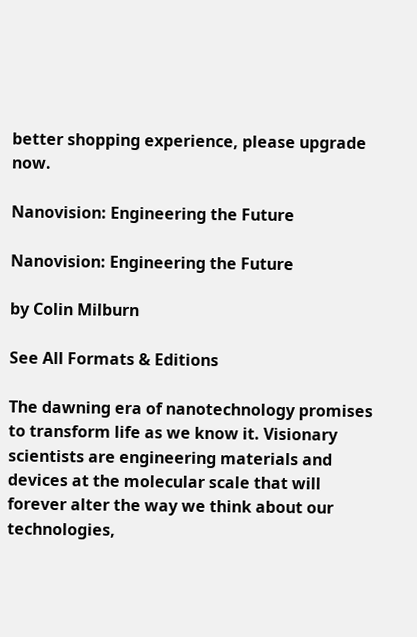better shopping experience, please upgrade now.

Nanovision: Engineering the Future

Nanovision: Engineering the Future

by Colin Milburn

See All Formats & Editions

The dawning era of nanotechnology promises to transform life as we know it. Visionary scientists are engineering materials and devices at the molecular scale that will forever alter the way we think about our technologies,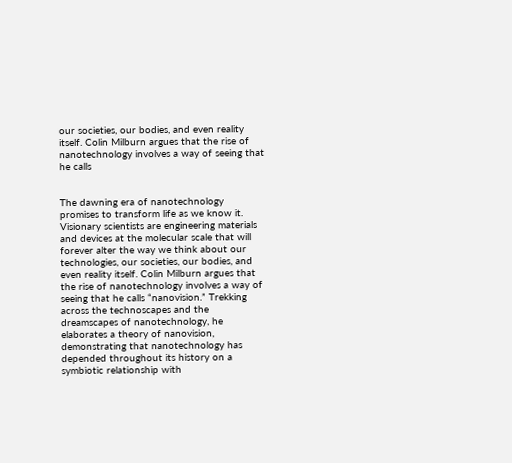our societies, our bodies, and even reality itself. Colin Milburn argues that the rise of nanotechnology involves a way of seeing that he calls


The dawning era of nanotechnology promises to transform life as we know it. Visionary scientists are engineering materials and devices at the molecular scale that will forever alter the way we think about our technologies, our societies, our bodies, and even reality itself. Colin Milburn argues that the rise of nanotechnology involves a way of seeing that he calls “nanovision.” Trekking across the technoscapes and the dreamscapes of nanotechnology, he elaborates a theory of nanovision, demonstrating that nanotechnology has depended throughout its history on a symbiotic relationship with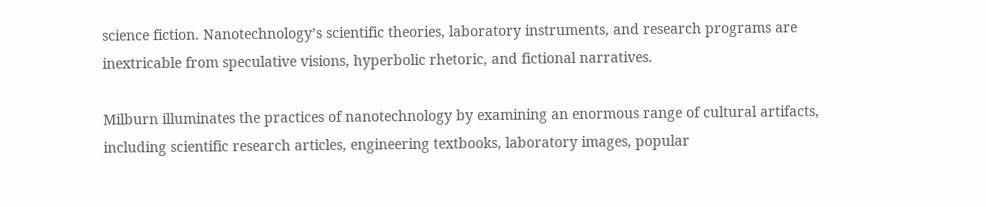science fiction. Nanotechnology’s scientific theories, laboratory instruments, and research programs are inextricable from speculative visions, hyperbolic rhetoric, and fictional narratives.

Milburn illuminates the practices of nanotechnology by examining an enormous range of cultural artifacts, including scientific research articles, engineering textbooks, laboratory images, popular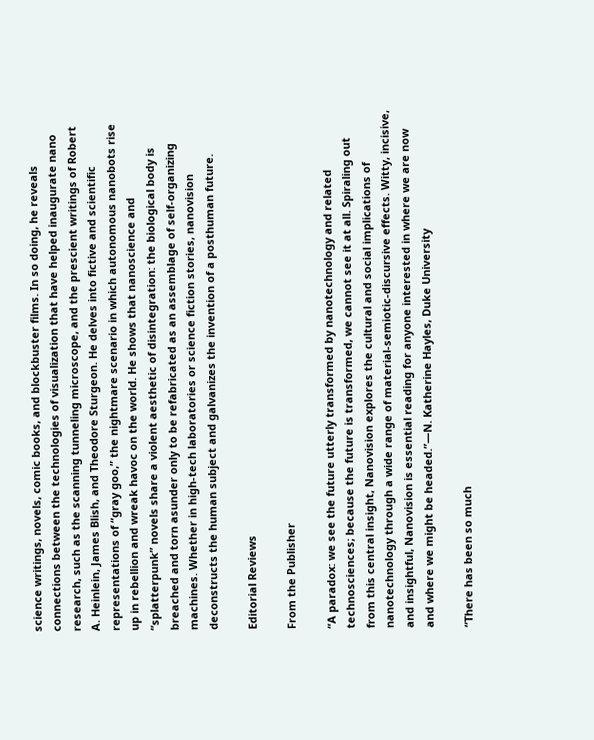science writings, novels, comic books, and blockbuster films. In so doing, he reveals connections between the technologies of visualization that have helped inaugurate nano research, such as the scanning tunneling microscope, and the prescient writings of Robert A. Heinlein, James Blish, and Theodore Sturgeon. He delves into fictive and scientific representations of “gray goo,” the nightmare scenario in which autonomous nanobots rise up in rebellion and wreak havoc on the world. He shows that nanoscience and “splatterpunk” novels share a violent aesthetic of disintegration: the biological body is breached and torn asunder only to be refabricated as an assemblage of self-organizing machines. Whether in high-tech laboratories or science fiction stories, nanovision deconstructs the human subject and galvanizes the invention of a posthuman future.

Editorial Reviews

From the Publisher

“A paradox: we see the future utterly transformed by nanotechnology and related technosciences; because the future is transformed, we cannot see it at all. Spiraling out from this central insight, Nanovision explores the cultural and social implications of nanotechnology through a wide range of material-semiotic-discursive effects. Witty, incisive, and insightful, Nanovision is essential reading for anyone interested in where we are now and where we might be headed.”—N. Katherine Hayles, Duke University

“There has been so much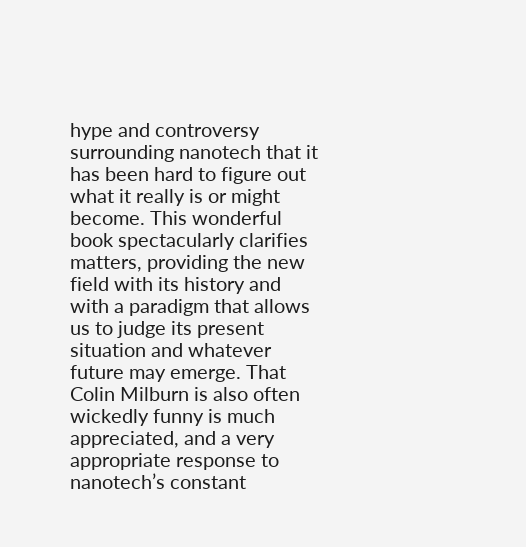hype and controversy surrounding nanotech that it has been hard to figure out what it really is or might become. This wonderful book spectacularly clarifies matters, providing the new field with its history and with a paradigm that allows us to judge its present situation and whatever future may emerge. That Colin Milburn is also often wickedly funny is much appreciated, and a very appropriate response to nanotech’s constant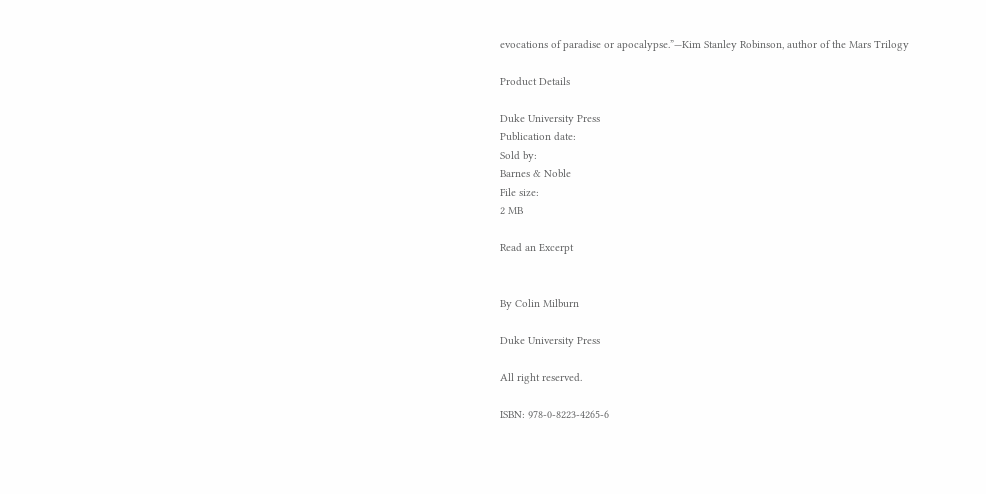evocations of paradise or apocalypse.”—Kim Stanley Robinson, author of the Mars Trilogy

Product Details

Duke University Press
Publication date:
Sold by:
Barnes & Noble
File size:
2 MB

Read an Excerpt


By Colin Milburn

Duke University Press

All right reserved.

ISBN: 978-0-8223-4265-6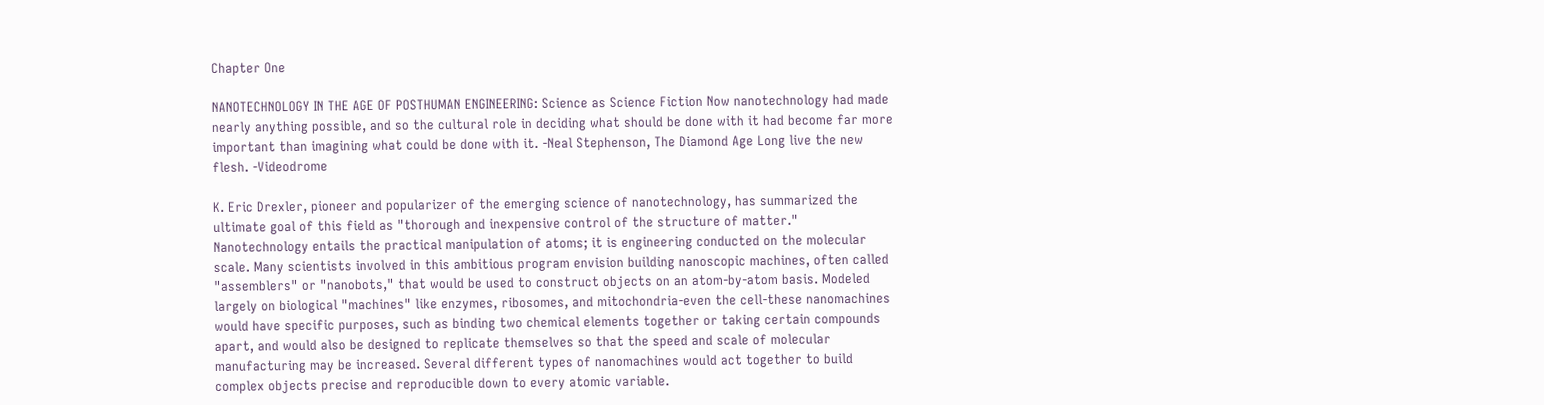Chapter One

NANOTECHNOLOGY IN THE AGE OF POSTHUMAN ENGINEERING: Science as Science Fiction Now nanotechnology had made nearly anything possible, and so the cultural role in deciding what should be done with it had become far more important than imagining what could be done with it. -Neal Stephenson, The Diamond Age Long live the new flesh. -Videodrome

K. Eric Drexler, pioneer and popularizer of the emerging science of nanotechnology, has summarized the ultimate goal of this field as "thorough and inexpensive control of the structure of matter." Nanotechnology entails the practical manipulation of atoms; it is engineering conducted on the molecular scale. Many scientists involved in this ambitious program envision building nanoscopic machines, often called "assemblers" or "nanobots," that would be used to construct objects on an atom-by-atom basis. Modeled largely on biological "machines" like enzymes, ribosomes, and mitochondria-even the cell-these nanomachines would have specific purposes, such as binding two chemical elements together or taking certain compounds apart, and would also be designed to replicate themselves so that the speed and scale of molecular manufacturing may be increased. Several different types of nanomachines would act together to build complex objects precise and reproducible down to every atomic variable.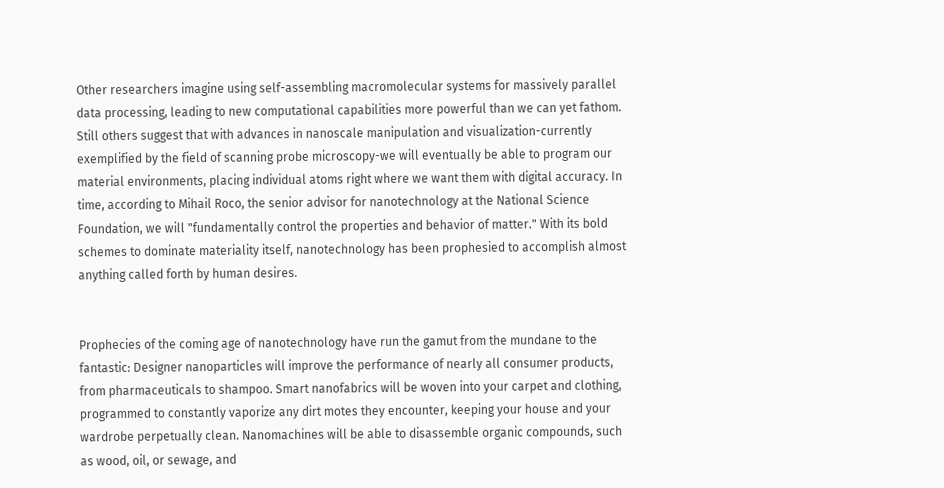Other researchers imagine using self-assembling macromolecular systems for massively parallel data processing, leading to new computational capabilities more powerful than we can yet fathom. Still others suggest that with advances in nanoscale manipulation and visualization-currently exemplified by the field of scanning probe microscopy-we will eventually be able to program our material environments, placing individual atoms right where we want them with digital accuracy. In time, according to Mihail Roco, the senior advisor for nanotechnology at the National Science Foundation, we will "fundamentally control the properties and behavior of matter." With its bold schemes to dominate materiality itself, nanotechnology has been prophesied to accomplish almost anything called forth by human desires.


Prophecies of the coming age of nanotechnology have run the gamut from the mundane to the fantastic: Designer nanoparticles will improve the performance of nearly all consumer products, from pharmaceuticals to shampoo. Smart nanofabrics will be woven into your carpet and clothing, programmed to constantly vaporize any dirt motes they encounter, keeping your house and your wardrobe perpetually clean. Nanomachines will be able to disassemble organic compounds, such as wood, oil, or sewage, and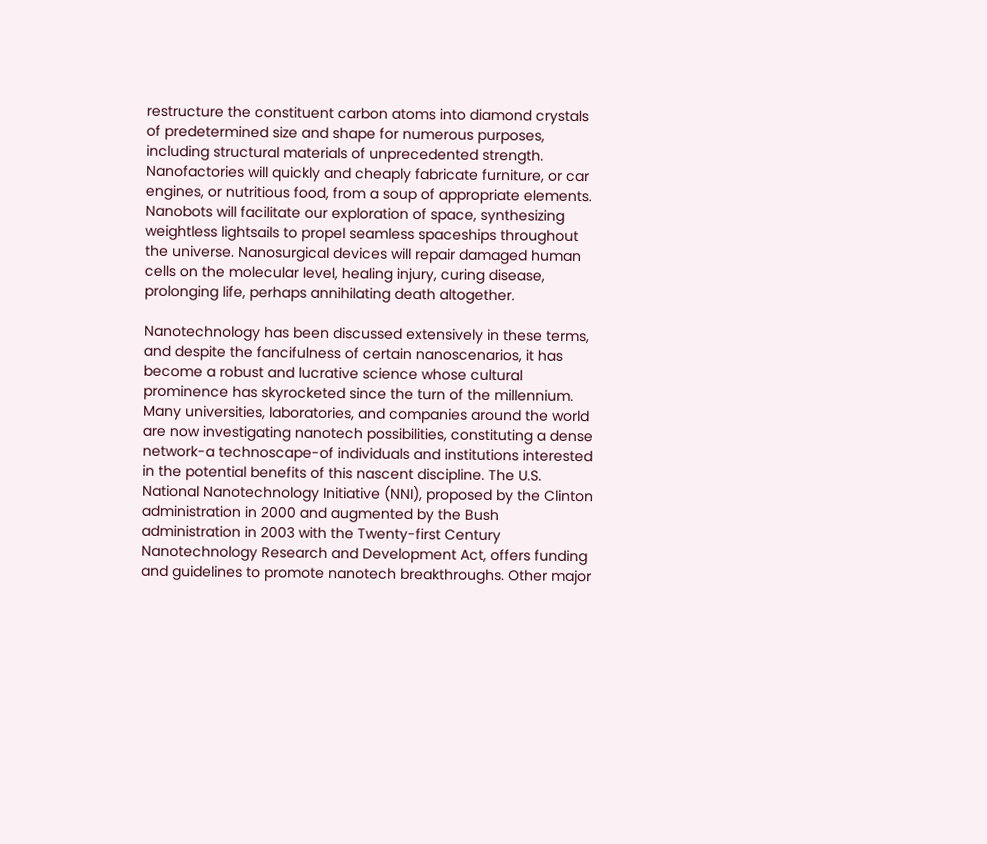restructure the constituent carbon atoms into diamond crystals of predetermined size and shape for numerous purposes, including structural materials of unprecedented strength. Nanofactories will quickly and cheaply fabricate furniture, or car engines, or nutritious food, from a soup of appropriate elements. Nanobots will facilitate our exploration of space, synthesizing weightless lightsails to propel seamless spaceships throughout the universe. Nanosurgical devices will repair damaged human cells on the molecular level, healing injury, curing disease, prolonging life, perhaps annihilating death altogether.

Nanotechnology has been discussed extensively in these terms, and despite the fancifulness of certain nanoscenarios, it has become a robust and lucrative science whose cultural prominence has skyrocketed since the turn of the millennium. Many universities, laboratories, and companies around the world are now investigating nanotech possibilities, constituting a dense network-a technoscape-of individuals and institutions interested in the potential benefits of this nascent discipline. The U.S. National Nanotechnology Initiative (NNI), proposed by the Clinton administration in 2000 and augmented by the Bush administration in 2003 with the Twenty-first Century Nanotechnology Research and Development Act, offers funding and guidelines to promote nanotech breakthroughs. Other major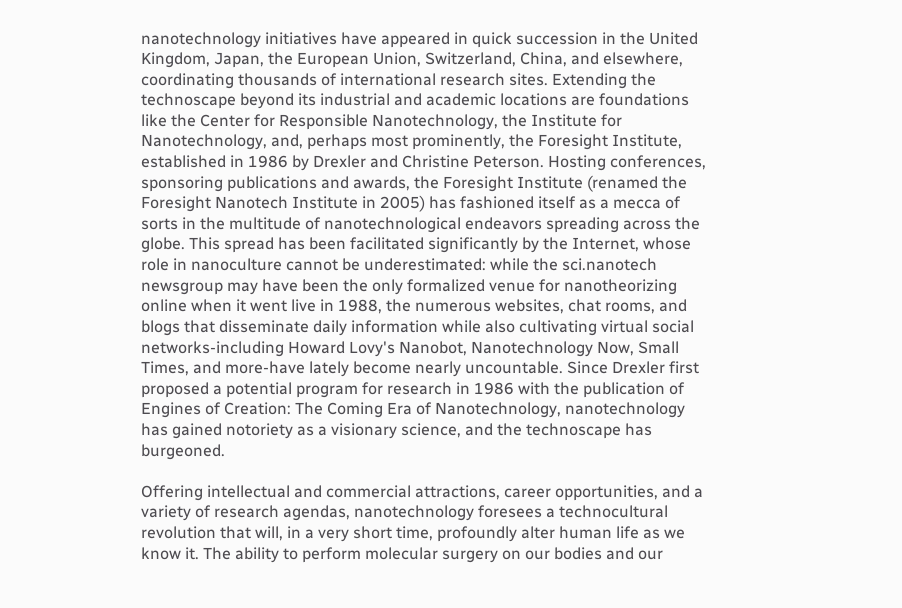nanotechnology initiatives have appeared in quick succession in the United Kingdom, Japan, the European Union, Switzerland, China, and elsewhere, coordinating thousands of international research sites. Extending the technoscape beyond its industrial and academic locations are foundations like the Center for Responsible Nanotechnology, the Institute for Nanotechnology, and, perhaps most prominently, the Foresight Institute, established in 1986 by Drexler and Christine Peterson. Hosting conferences, sponsoring publications and awards, the Foresight Institute (renamed the Foresight Nanotech Institute in 2005) has fashioned itself as a mecca of sorts in the multitude of nanotechnological endeavors spreading across the globe. This spread has been facilitated significantly by the Internet, whose role in nanoculture cannot be underestimated: while the sci.nanotech newsgroup may have been the only formalized venue for nanotheorizing online when it went live in 1988, the numerous websites, chat rooms, and blogs that disseminate daily information while also cultivating virtual social networks-including Howard Lovy's Nanobot, Nanotechnology Now, Small Times, and more-have lately become nearly uncountable. Since Drexler first proposed a potential program for research in 1986 with the publication of Engines of Creation: The Coming Era of Nanotechnology, nanotechnology has gained notoriety as a visionary science, and the technoscape has burgeoned.

Offering intellectual and commercial attractions, career opportunities, and a variety of research agendas, nanotechnology foresees a technocultural revolution that will, in a very short time, profoundly alter human life as we know it. The ability to perform molecular surgery on our bodies and our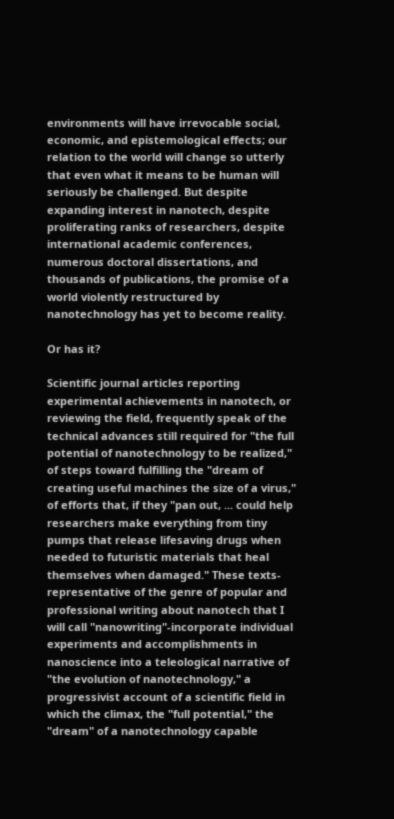environments will have irrevocable social, economic, and epistemological effects; our relation to the world will change so utterly that even what it means to be human will seriously be challenged. But despite expanding interest in nanotech, despite proliferating ranks of researchers, despite international academic conferences, numerous doctoral dissertations, and thousands of publications, the promise of a world violently restructured by nanotechnology has yet to become reality.

Or has it?

Scientific journal articles reporting experimental achievements in nanotech, or reviewing the field, frequently speak of the technical advances still required for "the full potential of nanotechnology to be realized," of steps toward fulfilling the "dream of creating useful machines the size of a virus," of efforts that, if they "pan out, ... could help researchers make everything from tiny pumps that release lifesaving drugs when needed to futuristic materials that heal themselves when damaged." These texts-representative of the genre of popular and professional writing about nanotech that I will call "nanowriting"-incorporate individual experiments and accomplishments in nanoscience into a teleological narrative of "the evolution of nanotechnology," a progressivist account of a scientific field in which the climax, the "full potential," the "dream" of a nanotechnology capable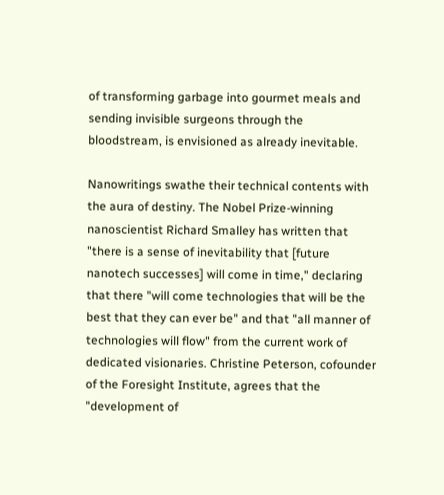of transforming garbage into gourmet meals and sending invisible surgeons through the bloodstream, is envisioned as already inevitable.

Nanowritings swathe their technical contents with the aura of destiny. The Nobel Prize-winning nanoscientist Richard Smalley has written that "there is a sense of inevitability that [future nanotech successes] will come in time," declaring that there "will come technologies that will be the best that they can ever be" and that "all manner of technologies will flow" from the current work of dedicated visionaries. Christine Peterson, cofounder of the Foresight Institute, agrees that the "development of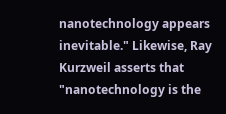nanotechnology appears inevitable." Likewise, Ray Kurzweil asserts that "nanotechnology is the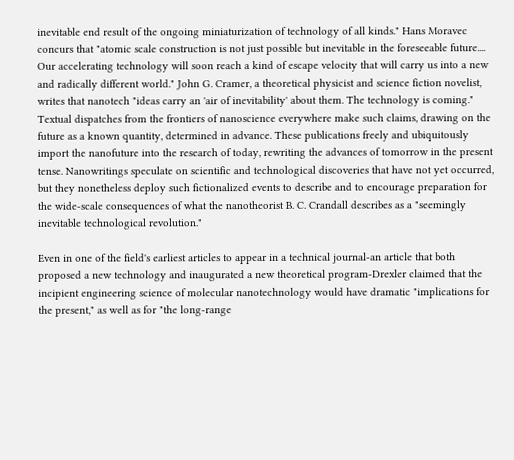inevitable end result of the ongoing miniaturization of technology of all kinds." Hans Moravec concurs that "atomic scale construction is not just possible but inevitable in the foreseeable future.... Our accelerating technology will soon reach a kind of escape velocity that will carry us into a new and radically different world." John G. Cramer, a theoretical physicist and science fiction novelist, writes that nanotech "ideas carry an 'air of inevitability' about them. The technology is coming." Textual dispatches from the frontiers of nanoscience everywhere make such claims, drawing on the future as a known quantity, determined in advance. These publications freely and ubiquitously import the nanofuture into the research of today, rewriting the advances of tomorrow in the present tense. Nanowritings speculate on scientific and technological discoveries that have not yet occurred, but they nonetheless deploy such fictionalized events to describe and to encourage preparation for the wide-scale consequences of what the nanotheorist B. C. Crandall describes as a "seemingly inevitable technological revolution."

Even in one of the field's earliest articles to appear in a technical journal-an article that both proposed a new technology and inaugurated a new theoretical program-Drexler claimed that the incipient engineering science of molecular nanotechnology would have dramatic "implications for the present," as well as for "the long-range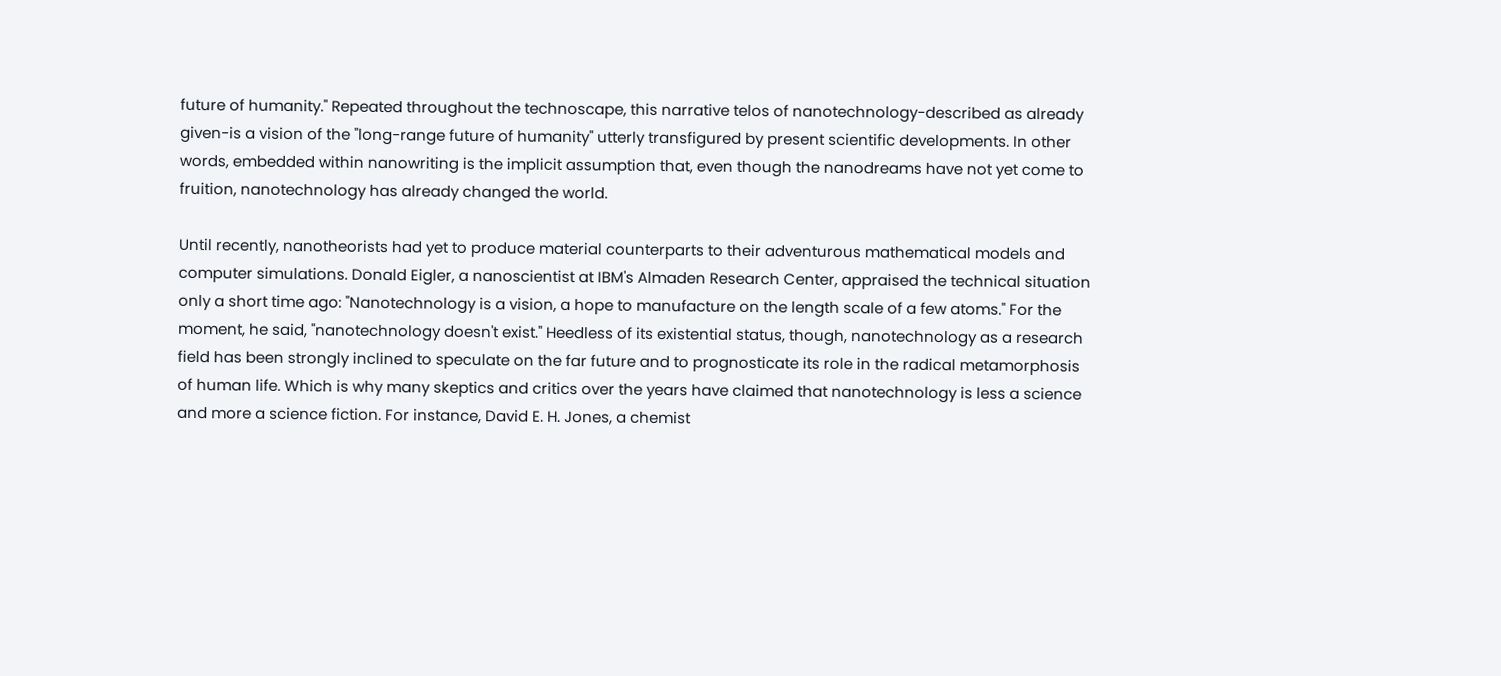future of humanity." Repeated throughout the technoscape, this narrative telos of nanotechnology-described as already given-is a vision of the "long-range future of humanity" utterly transfigured by present scientific developments. In other words, embedded within nanowriting is the implicit assumption that, even though the nanodreams have not yet come to fruition, nanotechnology has already changed the world.

Until recently, nanotheorists had yet to produce material counterparts to their adventurous mathematical models and computer simulations. Donald Eigler, a nanoscientist at IBM's Almaden Research Center, appraised the technical situation only a short time ago: "Nanotechnology is a vision, a hope to manufacture on the length scale of a few atoms." For the moment, he said, "nanotechnology doesn't exist." Heedless of its existential status, though, nanotechnology as a research field has been strongly inclined to speculate on the far future and to prognosticate its role in the radical metamorphosis of human life. Which is why many skeptics and critics over the years have claimed that nanotechnology is less a science and more a science fiction. For instance, David E. H. Jones, a chemist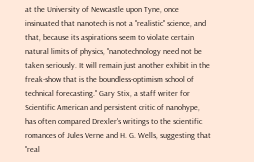at the University of Newcastle upon Tyne, once insinuated that nanotech is not a "realistic" science, and that, because its aspirations seem to violate certain natural limits of physics, "nanotechnology need not be taken seriously. It will remain just another exhibit in the freak-show that is the boundless-optimism school of technical forecasting." Gary Stix, a staff writer for Scientific American and persistent critic of nanohype, has often compared Drexler's writings to the scientific romances of Jules Verne and H. G. Wells, suggesting that "real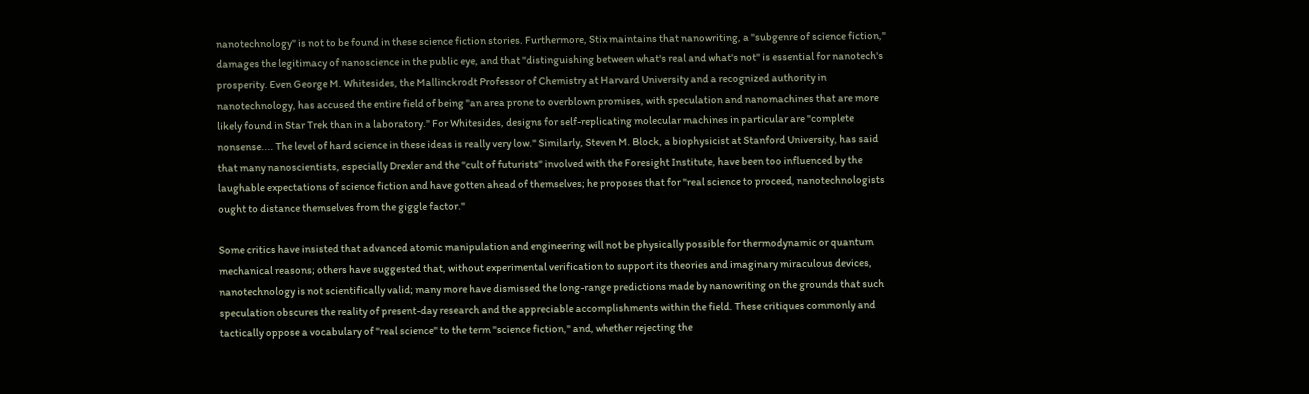nanotechnology" is not to be found in these science fiction stories. Furthermore, Stix maintains that nanowriting, a "subgenre of science fiction," damages the legitimacy of nanoscience in the public eye, and that "distinguishing between what's real and what's not" is essential for nanotech's prosperity. Even George M. Whitesides, the Mallinckrodt Professor of Chemistry at Harvard University and a recognized authority in nanotechnology, has accused the entire field of being "an area prone to overblown promises, with speculation and nanomachines that are more likely found in Star Trek than in a laboratory." For Whitesides, designs for self-replicating molecular machines in particular are "complete nonsense.... The level of hard science in these ideas is really very low." Similarly, Steven M. Block, a biophysicist at Stanford University, has said that many nanoscientists, especially Drexler and the "cult of futurists" involved with the Foresight Institute, have been too influenced by the laughable expectations of science fiction and have gotten ahead of themselves; he proposes that for "real science to proceed, nanotechnologists ought to distance themselves from the giggle factor."

Some critics have insisted that advanced atomic manipulation and engineering will not be physically possible for thermodynamic or quantum mechanical reasons; others have suggested that, without experimental verification to support its theories and imaginary miraculous devices, nanotechnology is not scientifically valid; many more have dismissed the long-range predictions made by nanowriting on the grounds that such speculation obscures the reality of present-day research and the appreciable accomplishments within the field. These critiques commonly and tactically oppose a vocabulary of "real science" to the term "science fiction," and, whether rejecting the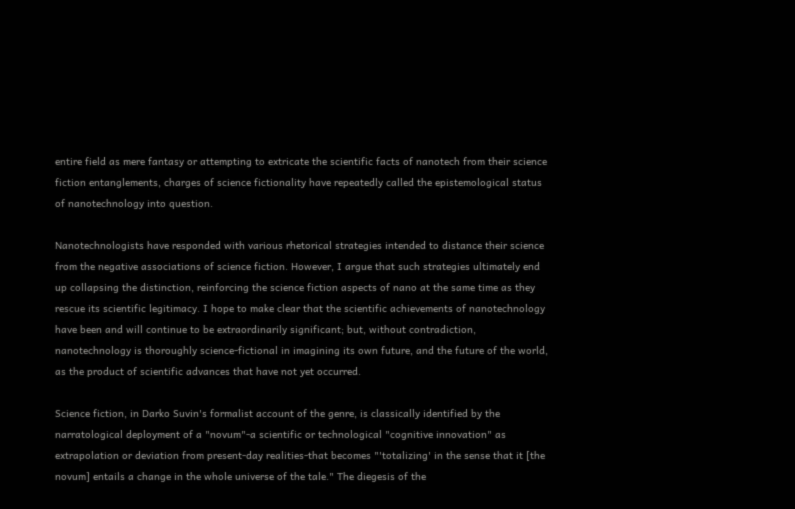entire field as mere fantasy or attempting to extricate the scientific facts of nanotech from their science fiction entanglements, charges of science fictionality have repeatedly called the epistemological status of nanotechnology into question.

Nanotechnologists have responded with various rhetorical strategies intended to distance their science from the negative associations of science fiction. However, I argue that such strategies ultimately end up collapsing the distinction, reinforcing the science fiction aspects of nano at the same time as they rescue its scientific legitimacy. I hope to make clear that the scientific achievements of nanotechnology have been and will continue to be extraordinarily significant; but, without contradiction, nanotechnology is thoroughly science-fictional in imagining its own future, and the future of the world, as the product of scientific advances that have not yet occurred.

Science fiction, in Darko Suvin's formalist account of the genre, is classically identified by the narratological deployment of a "novum"-a scientific or technological "cognitive innovation" as extrapolation or deviation from present-day realities-that becomes "'totalizing' in the sense that it [the novum] entails a change in the whole universe of the tale." The diegesis of the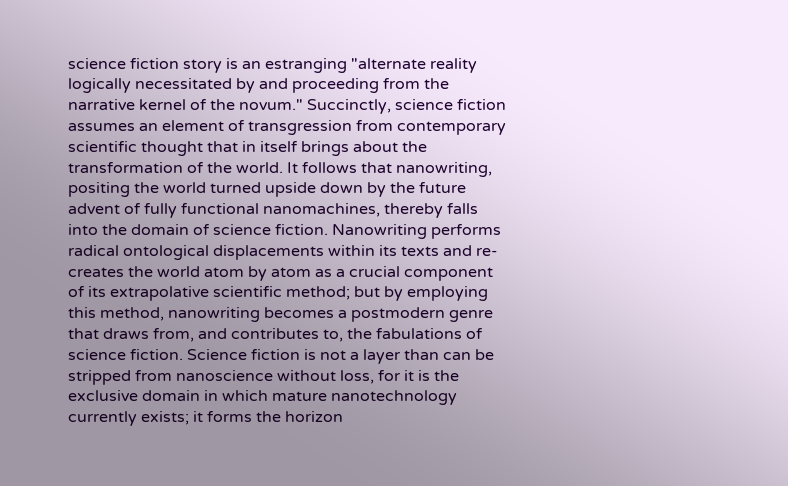science fiction story is an estranging "alternate reality logically necessitated by and proceeding from the narrative kernel of the novum." Succinctly, science fiction assumes an element of transgression from contemporary scientific thought that in itself brings about the transformation of the world. It follows that nanowriting, positing the world turned upside down by the future advent of fully functional nanomachines, thereby falls into the domain of science fiction. Nanowriting performs radical ontological displacements within its texts and re-creates the world atom by atom as a crucial component of its extrapolative scientific method; but by employing this method, nanowriting becomes a postmodern genre that draws from, and contributes to, the fabulations of science fiction. Science fiction is not a layer than can be stripped from nanoscience without loss, for it is the exclusive domain in which mature nanotechnology currently exists; it forms the horizon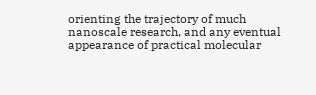orienting the trajectory of much nanoscale research, and any eventual appearance of practical molecular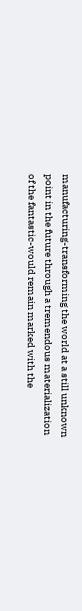manufacturing-transforming the world at a still unknown point in the future through a tremendous materialization of the fantastic-would remain marked with the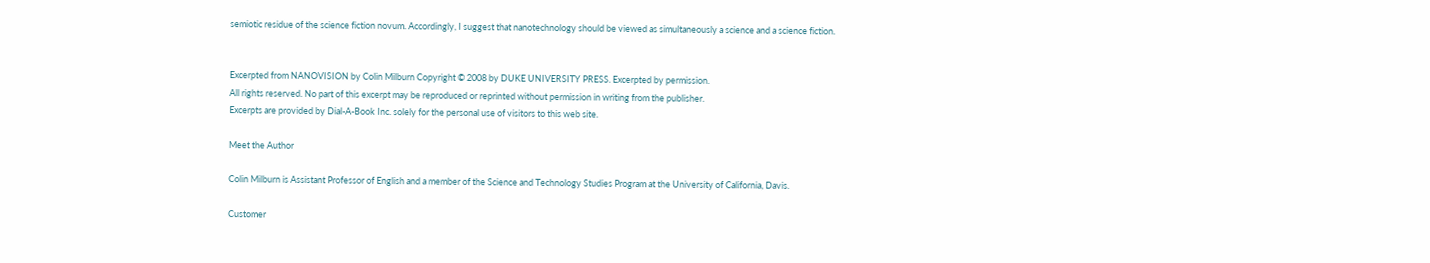semiotic residue of the science fiction novum. Accordingly, I suggest that nanotechnology should be viewed as simultaneously a science and a science fiction.


Excerpted from NANOVISION by Colin Milburn Copyright © 2008 by DUKE UNIVERSITY PRESS. Excerpted by permission.
All rights reserved. No part of this excerpt may be reproduced or reprinted without permission in writing from the publisher.
Excerpts are provided by Dial-A-Book Inc. solely for the personal use of visitors to this web site.

Meet the Author

Colin Milburn is Assistant Professor of English and a member of the Science and Technology Studies Program at the University of California, Davis.

Customer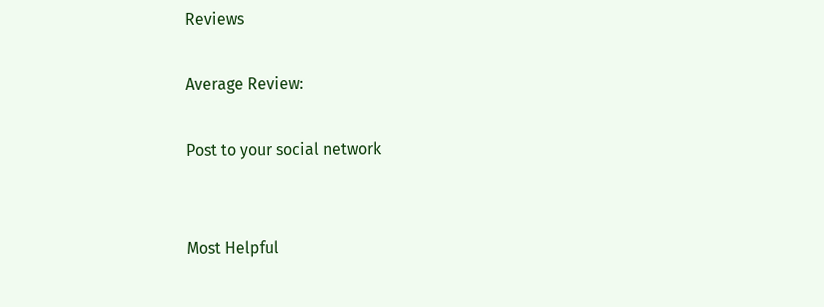Reviews

Average Review:

Post to your social network


Most Helpful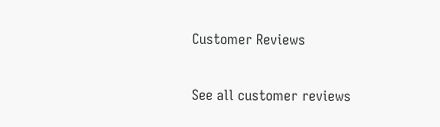Customer Reviews

See all customer reviews